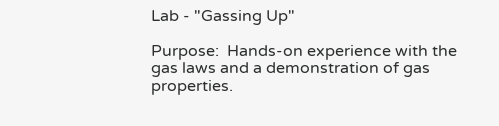Lab - "Gassing Up"

Purpose:  Hands-on experience with the gas laws and a demonstration of gas properties.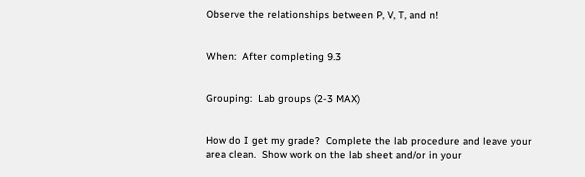Observe the relationships between P, V, T, and n!


When:  After completing 9.3


Grouping:  Lab groups (2-3 MAX)


How do I get my grade?  Complete the lab procedure and leave your area clean.  Show work on the lab sheet and/or in your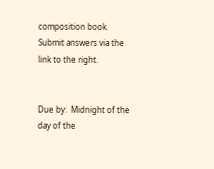composition book.  Submit answers via the link to the right.


Due by:  Midnight of the day of the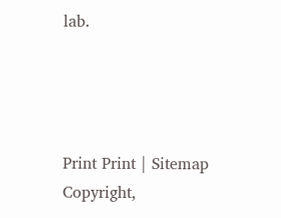lab.




Print Print | Sitemap
Copyright,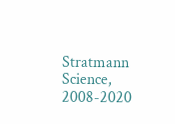Stratmann Science, 2008-2020